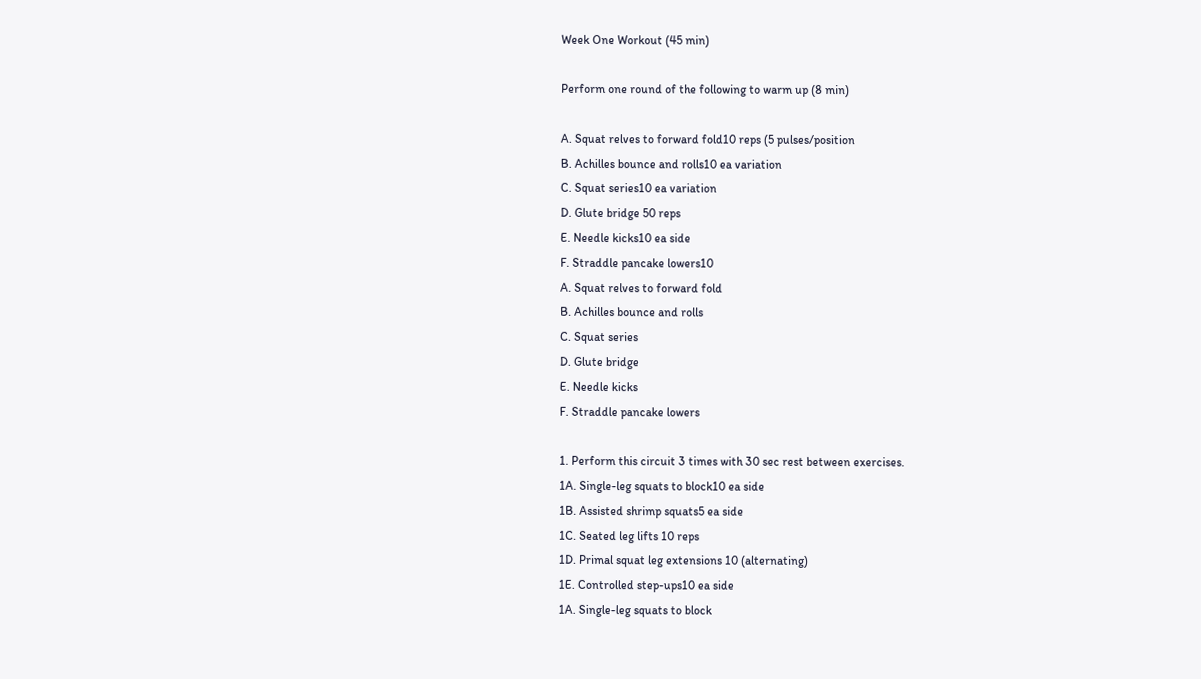Week One Workout (45 min)

Perform one round of the following to warm up (8 min)

A. Squat relves to forward fold10 reps (5 pulses/position
B. Achilles bounce and rolls10 ea variation
C. Squat series10 ea variation
D. Glute bridge 50 reps
E. Needle kicks10 ea side
F. Straddle pancake lowers10
A. Squat relves to forward fold
B. Achilles bounce and rolls
C. Squat series
D. Glute bridge
E. Needle kicks
F. Straddle pancake lowers

1. Perform this circuit 3 times with 30 sec rest between exercises.
1A. Single-leg squats to block10 ea side
1B. Assisted shrimp squats5 ea side
1C. Seated leg lifts 10 reps
1D. Primal squat leg extensions 10 (alternating)
1E. Controlled step-ups10 ea side
1A. Single-leg squats to block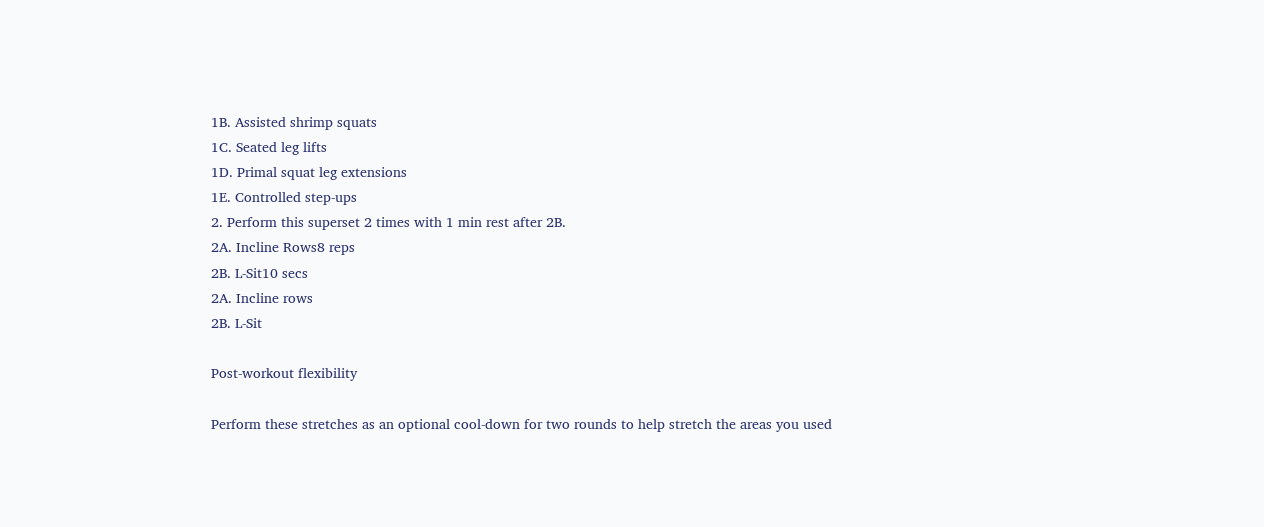1B. Assisted shrimp squats
1C. Seated leg lifts
1D. Primal squat leg extensions
1E. Controlled step-ups
2. Perform this superset 2 times with 1 min rest after 2B.
2A. Incline Rows8 reps
2B. L-Sit10 secs
2A. Incline rows
2B. L-Sit

Post-workout flexibility

Perform these stretches as an optional cool-down for two rounds to help stretch the areas you used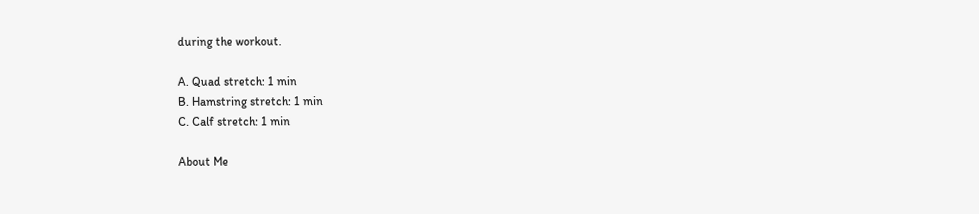during the workout.

A. Quad stretch: 1 min
B. Hamstring stretch: 1 min
C. Calf stretch: 1 min

About Me